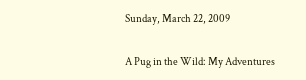Sunday, March 22, 2009

A Pug in the Wild: My Adventures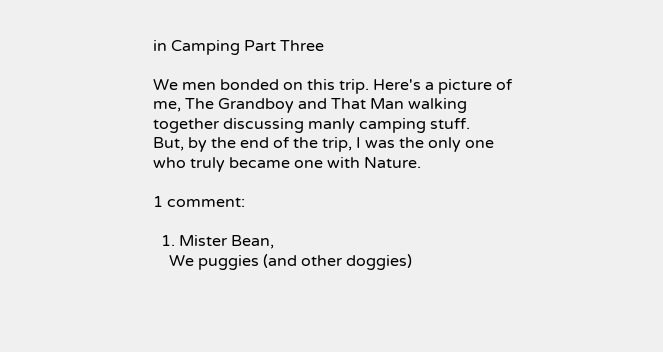in Camping Part Three

We men bonded on this trip. Here's a picture of me, The Grandboy and That Man walking together discussing manly camping stuff.
But, by the end of the trip, I was the only one who truly became one with Nature.

1 comment:

  1. Mister Bean,
    We puggies (and other doggies)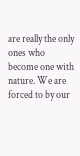are really the only ones who become one with nature. We are forced to by our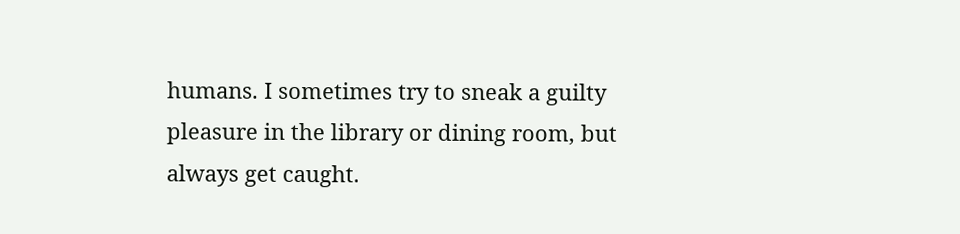humans. I sometimes try to sneak a guilty pleasure in the library or dining room, but always get caught.